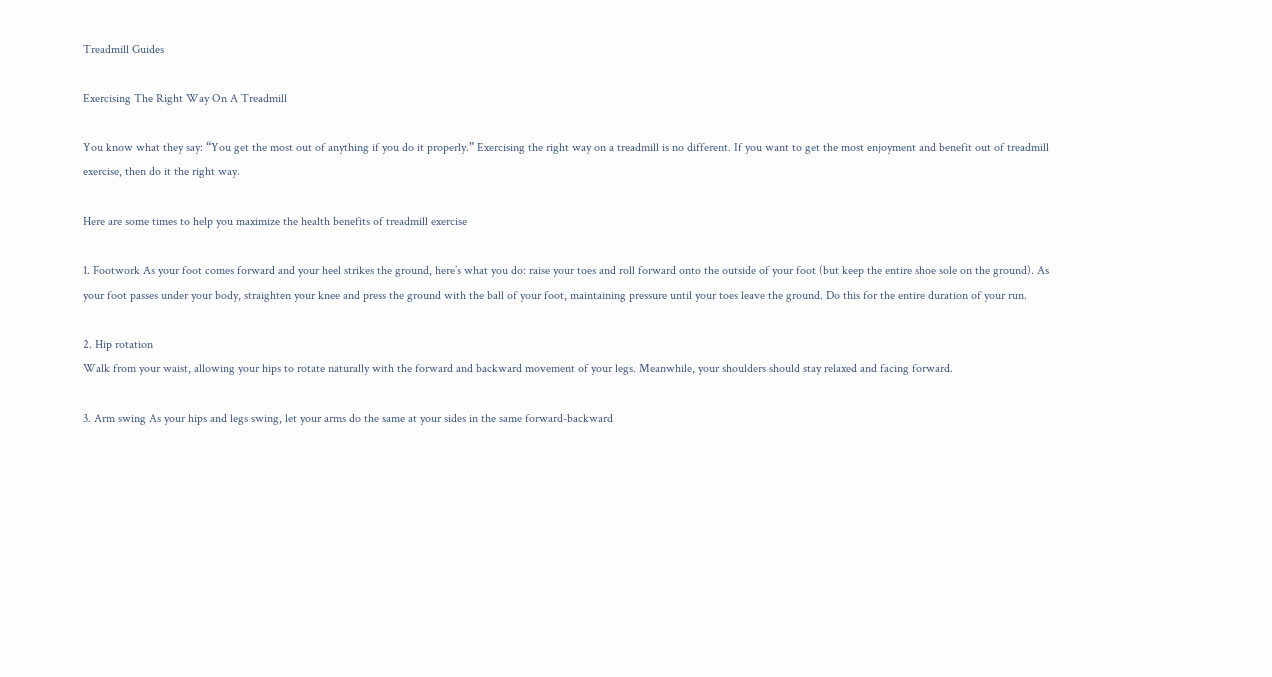Treadmill Guides

Exercising The Right Way On A Treadmill

You know what they say: “You get the most out of anything if you do it properly.” Exercising the right way on a treadmill is no different. If you want to get the most enjoyment and benefit out of treadmill exercise, then do it the right way.

Here are some times to help you maximize the health benefits of treadmill exercise

1. Footwork As your foot comes forward and your heel strikes the ground, here’s what you do: raise your toes and roll forward onto the outside of your foot (but keep the entire shoe sole on the ground). As your foot passes under your body, straighten your knee and press the ground with the ball of your foot, maintaining pressure until your toes leave the ground. Do this for the entire duration of your run.

2. Hip rotation
Walk from your waist, allowing your hips to rotate naturally with the forward and backward movement of your legs. Meanwhile, your shoulders should stay relaxed and facing forward.

3. Arm swing As your hips and legs swing, let your arms do the same at your sides in the same forward-backward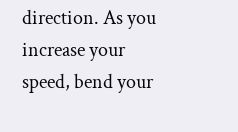direction. As you increase your speed, bend your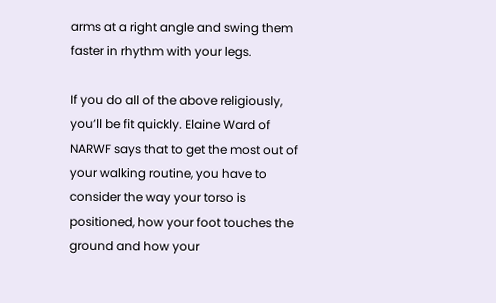arms at a right angle and swing them faster in rhythm with your legs.

If you do all of the above religiously, you’ll be fit quickly. Elaine Ward of NARWF says that to get the most out of your walking routine, you have to consider the way your torso is positioned, how your foot touches the ground and how your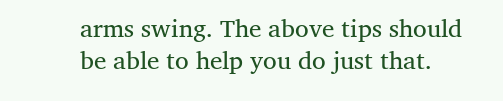arms swing. The above tips should be able to help you do just that.